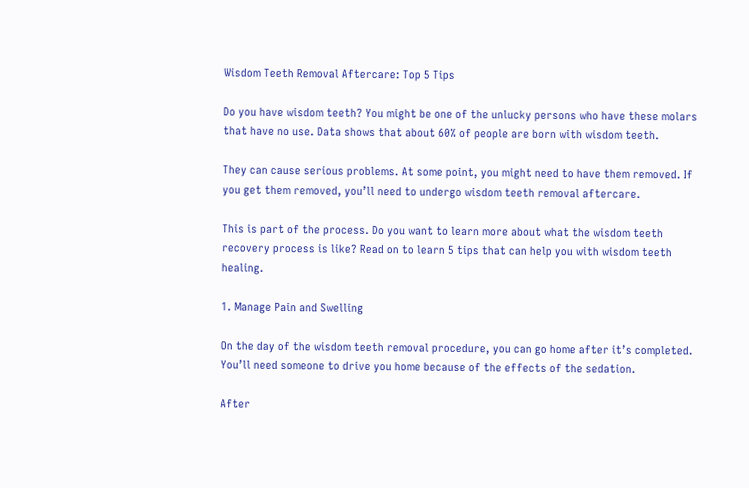Wisdom Teeth Removal Aftercare: Top 5 Tips

Do you have wisdom teeth? You might be one of the unlucky persons who have these molars that have no use. Data shows that about 60% of people are born with wisdom teeth.

They can cause serious problems. At some point, you might need to have them removed. If you get them removed, you’ll need to undergo wisdom teeth removal aftercare.

This is part of the process. Do you want to learn more about what the wisdom teeth recovery process is like? Read on to learn 5 tips that can help you with wisdom teeth healing.

1. Manage Pain and Swelling

On the day of the wisdom teeth removal procedure, you can go home after it’s completed. You’ll need someone to drive you home because of the effects of the sedation.

After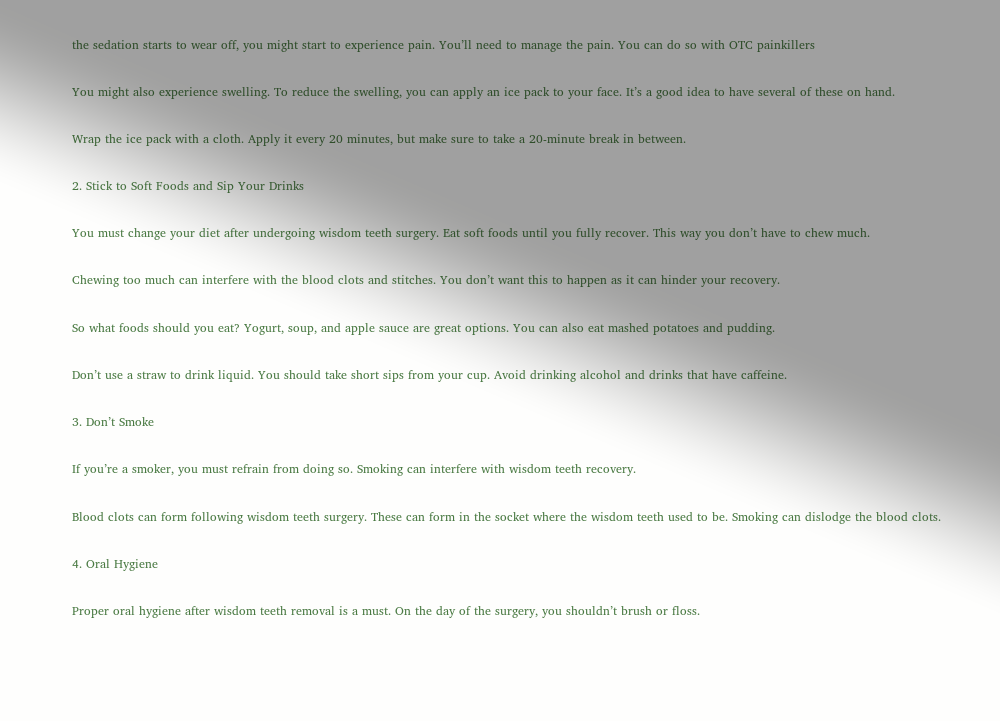the sedation starts to wear off, you might start to experience pain. You’ll need to manage the pain. You can do so with OTC painkillers

You might also experience swelling. To reduce the swelling, you can apply an ice pack to your face. It’s a good idea to have several of these on hand.

Wrap the ice pack with a cloth. Apply it every 20 minutes, but make sure to take a 20-minute break in between.

2. Stick to Soft Foods and Sip Your Drinks

You must change your diet after undergoing wisdom teeth surgery. Eat soft foods until you fully recover. This way you don’t have to chew much.

Chewing too much can interfere with the blood clots and stitches. You don’t want this to happen as it can hinder your recovery.

So what foods should you eat? Yogurt, soup, and apple sauce are great options. You can also eat mashed potatoes and pudding.

Don’t use a straw to drink liquid. You should take short sips from your cup. Avoid drinking alcohol and drinks that have caffeine.

3. Don’t Smoke

If you’re a smoker, you must refrain from doing so. Smoking can interfere with wisdom teeth recovery.

Blood clots can form following wisdom teeth surgery. These can form in the socket where the wisdom teeth used to be. Smoking can dislodge the blood clots.

4. Oral Hygiene

Proper oral hygiene after wisdom teeth removal is a must. On the day of the surgery, you shouldn’t brush or floss.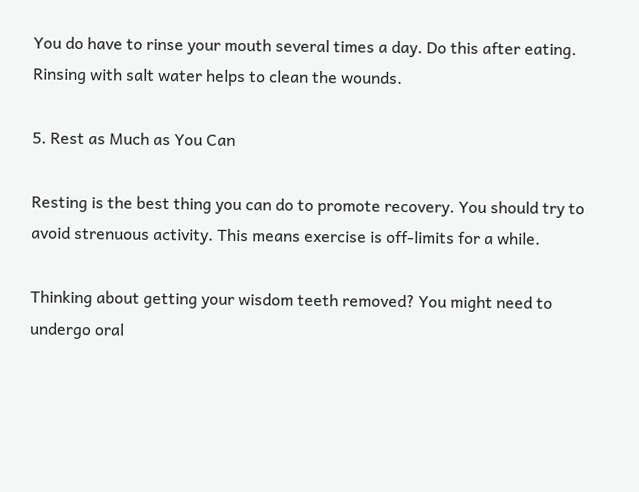You do have to rinse your mouth several times a day. Do this after eating. Rinsing with salt water helps to clean the wounds.

5. Rest as Much as You Can

Resting is the best thing you can do to promote recovery. You should try to avoid strenuous activity. This means exercise is off-limits for a while.

Thinking about getting your wisdom teeth removed? You might need to undergo oral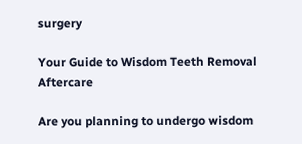surgery

Your Guide to Wisdom Teeth Removal Aftercare

Are you planning to undergo wisdom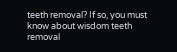teeth removal? If so, you must know about wisdom teeth removal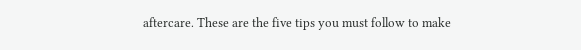aftercare. These are the five tips you must follow to make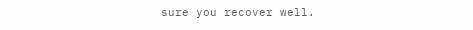sure you recover well.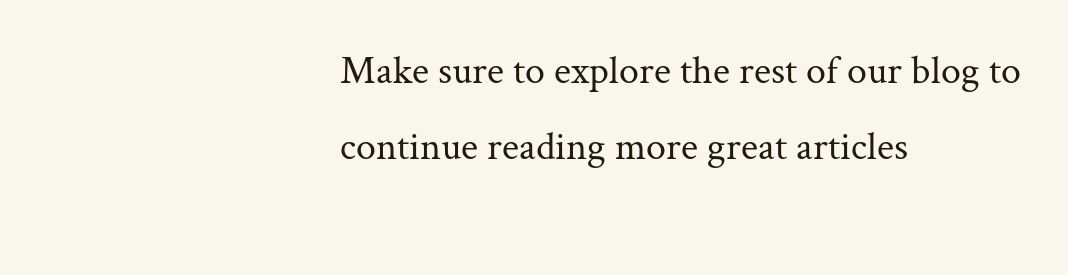Make sure to explore the rest of our blog to continue reading more great articles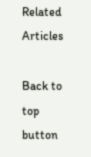Related Articles

Back to top button